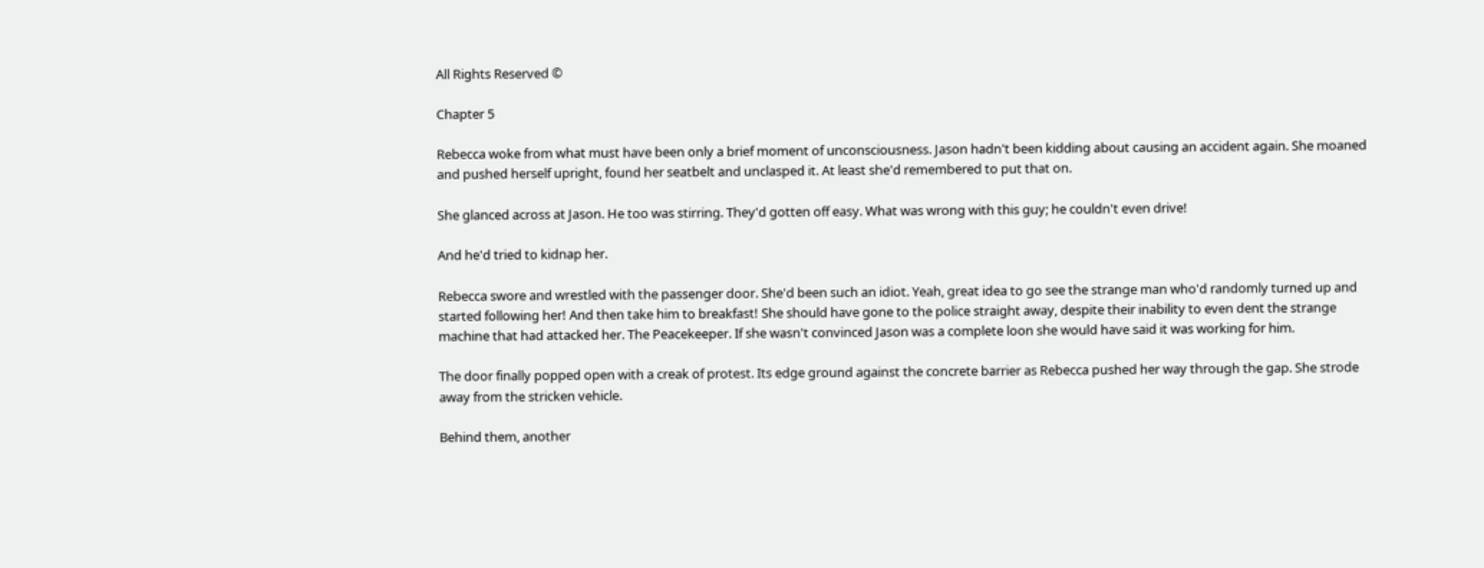All Rights Reserved ©

Chapter 5

Rebecca woke from what must have been only a brief moment of unconsciousness. Jason hadn't been kidding about causing an accident again. She moaned and pushed herself upright, found her seatbelt and unclasped it. At least she'd remembered to put that on.

She glanced across at Jason. He too was stirring. They'd gotten off easy. What was wrong with this guy; he couldn't even drive!

And he'd tried to kidnap her.

Rebecca swore and wrestled with the passenger door. She'd been such an idiot. Yeah, great idea to go see the strange man who'd randomly turned up and started following her! And then take him to breakfast! She should have gone to the police straight away, despite their inability to even dent the strange machine that had attacked her. The Peacekeeper. If she wasn't convinced Jason was a complete loon she would have said it was working for him.

The door finally popped open with a creak of protest. Its edge ground against the concrete barrier as Rebecca pushed her way through the gap. She strode away from the stricken vehicle.

Behind them, another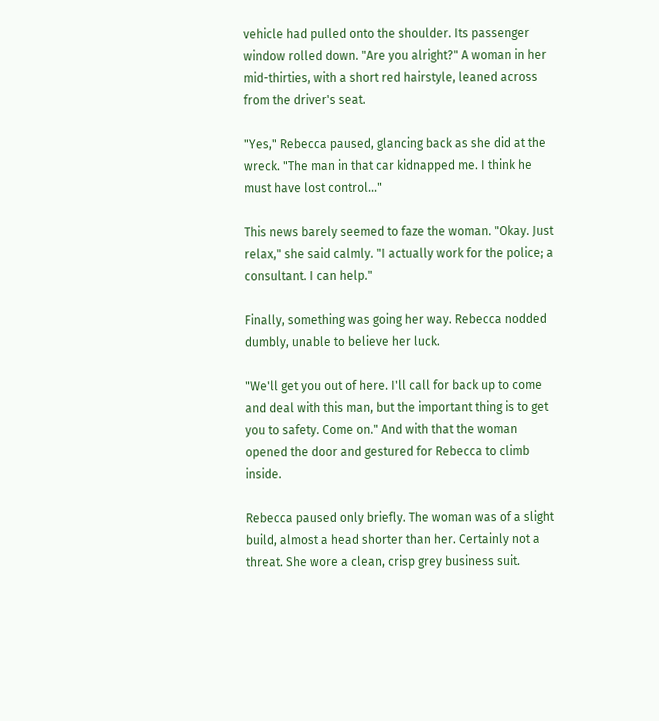vehicle had pulled onto the shoulder. Its passenger window rolled down. "Are you alright?" A woman in her mid-thirties, with a short red hairstyle, leaned across from the driver's seat.

"Yes," Rebecca paused, glancing back as she did at the wreck. "The man in that car kidnapped me. I think he must have lost control..."

This news barely seemed to faze the woman. "Okay. Just relax," she said calmly. "I actually work for the police; a consultant. I can help."

Finally, something was going her way. Rebecca nodded dumbly, unable to believe her luck.

"We'll get you out of here. I'll call for back up to come and deal with this man, but the important thing is to get you to safety. Come on." And with that the woman opened the door and gestured for Rebecca to climb inside.

Rebecca paused only briefly. The woman was of a slight build, almost a head shorter than her. Certainly not a threat. She wore a clean, crisp grey business suit.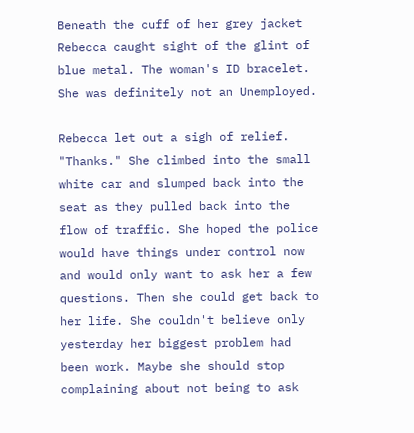Beneath the cuff of her grey jacket Rebecca caught sight of the glint of blue metal. The woman's ID bracelet. She was definitely not an Unemployed.

Rebecca let out a sigh of relief. "Thanks." She climbed into the small white car and slumped back into the seat as they pulled back into the flow of traffic. She hoped the police would have things under control now and would only want to ask her a few questions. Then she could get back to her life. She couldn't believe only yesterday her biggest problem had been work. Maybe she should stop complaining about not being to ask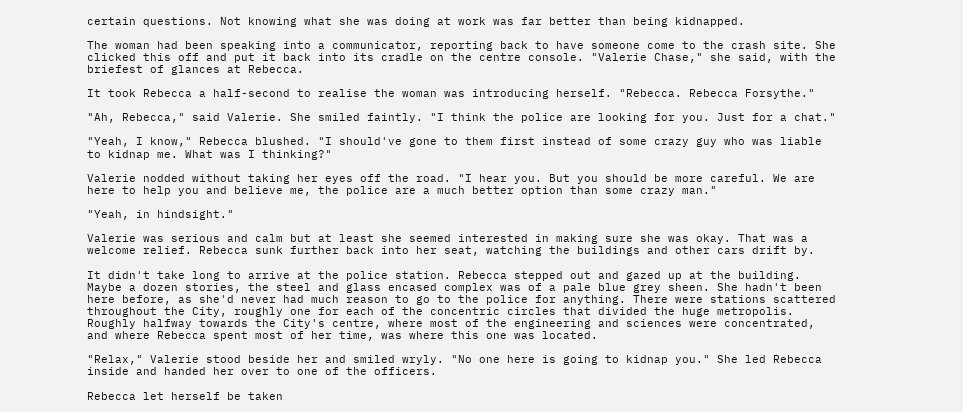certain questions. Not knowing what she was doing at work was far better than being kidnapped.

The woman had been speaking into a communicator, reporting back to have someone come to the crash site. She clicked this off and put it back into its cradle on the centre console. "Valerie Chase," she said, with the briefest of glances at Rebecca.

It took Rebecca a half-second to realise the woman was introducing herself. "Rebecca. Rebecca Forsythe."

"Ah, Rebecca," said Valerie. She smiled faintly. "I think the police are looking for you. Just for a chat."

"Yeah, I know," Rebecca blushed. "I should've gone to them first instead of some crazy guy who was liable to kidnap me. What was I thinking?"

Valerie nodded without taking her eyes off the road. "I hear you. But you should be more careful. We are here to help you and believe me, the police are a much better option than some crazy man."

"Yeah, in hindsight."

Valerie was serious and calm but at least she seemed interested in making sure she was okay. That was a welcome relief. Rebecca sunk further back into her seat, watching the buildings and other cars drift by.

It didn't take long to arrive at the police station. Rebecca stepped out and gazed up at the building. Maybe a dozen stories, the steel and glass encased complex was of a pale blue grey sheen. She hadn't been here before, as she'd never had much reason to go to the police for anything. There were stations scattered throughout the City, roughly one for each of the concentric circles that divided the huge metropolis. Roughly halfway towards the City's centre, where most of the engineering and sciences were concentrated, and where Rebecca spent most of her time, was where this one was located.

"Relax," Valerie stood beside her and smiled wryly. "No one here is going to kidnap you." She led Rebecca inside and handed her over to one of the officers.

Rebecca let herself be taken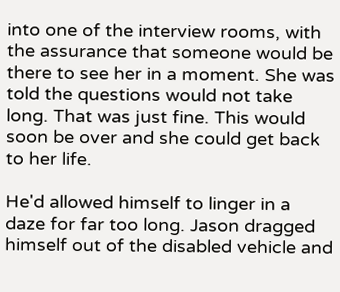into one of the interview rooms, with the assurance that someone would be there to see her in a moment. She was told the questions would not take long. That was just fine. This would soon be over and she could get back to her life.

He'd allowed himself to linger in a daze for far too long. Jason dragged himself out of the disabled vehicle and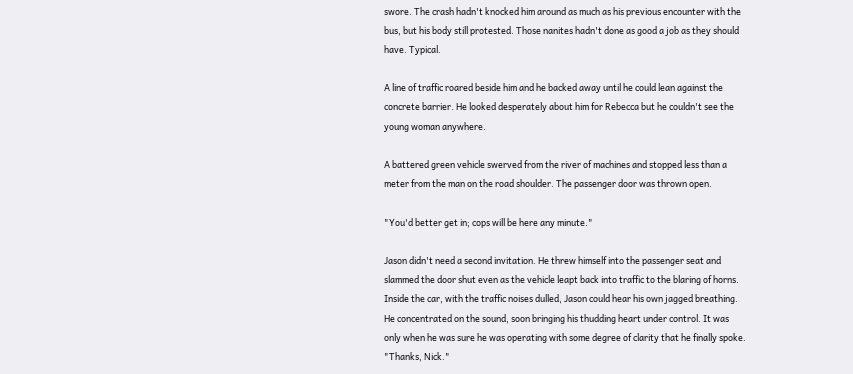swore. The crash hadn't knocked him around as much as his previous encounter with the bus, but his body still protested. Those nanites hadn't done as good a job as they should have. Typical.

A line of traffic roared beside him and he backed away until he could lean against the concrete barrier. He looked desperately about him for Rebecca but he couldn't see the young woman anywhere.

A battered green vehicle swerved from the river of machines and stopped less than a meter from the man on the road shoulder. The passenger door was thrown open.

"You'd better get in; cops will be here any minute."

Jason didn't need a second invitation. He threw himself into the passenger seat and slammed the door shut even as the vehicle leapt back into traffic to the blaring of horns. Inside the car, with the traffic noises dulled, Jason could hear his own jagged breathing. He concentrated on the sound, soon bringing his thudding heart under control. It was only when he was sure he was operating with some degree of clarity that he finally spoke. "Thanks, Nick."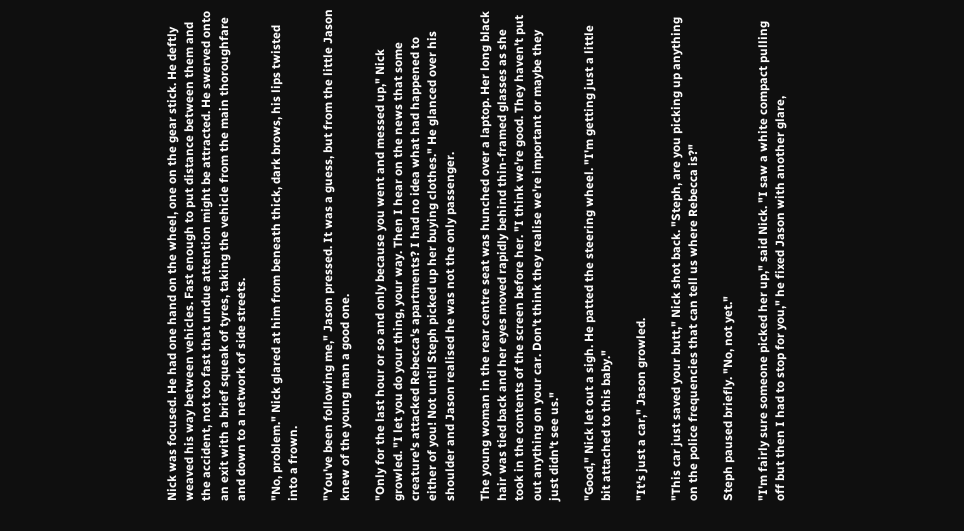Nick was focused. He had one hand on the wheel, one on the gear stick. He deftly weaved his way between vehicles. Fast enough to put distance between them and the accident, not too fast that undue attention might be attracted. He swerved onto an exit with a brief squeak of tyres, taking the vehicle from the main thoroughfare and down to a network of side streets.

"No, problem." Nick glared at him from beneath thick, dark brows, his lips twisted into a frown.

"You've been following me," Jason pressed. It was a guess, but from the little Jason knew of the young man a good one.

"Only for the last hour or so and only because you went and messed up," Nick growled. "I let you do your thing, your way. Then I hear on the news that some creature's attacked Rebecca's apartments? I had no idea what had happened to either of you! Not until Steph picked up her buying clothes." He glanced over his shoulder and Jason realised he was not the only passenger.

The young woman in the rear centre seat was hunched over a laptop. Her long black hair was tied back and her eyes moved rapidly behind thin-framed glasses as she took in the contents of the screen before her. "I think we're good. They haven't put out anything on your car. Don't think they realise we're important or maybe they just didn't see us."

"Good," Nick let out a sigh. He patted the steering wheel. "I'm getting just a little bit attached to this baby."

"It's just a car," Jason growled.

"This car just saved your butt," Nick shot back. "Steph, are you picking up anything on the police frequencies that can tell us where Rebecca is?"

Steph paused briefly. "No, not yet."

"I'm fairly sure someone picked her up," said Nick. "I saw a white compact pulling off but then I had to stop for you," he fixed Jason with another glare,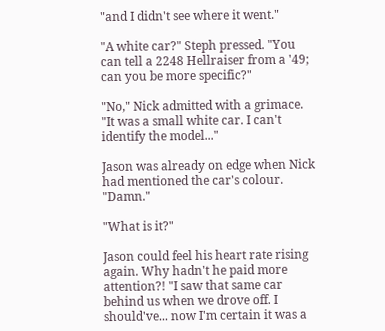"and I didn't see where it went."

"A white car?" Steph pressed. "You can tell a 2248 Hellraiser from a '49; can you be more specific?"

"No," Nick admitted with a grimace. "It was a small white car. I can't identify the model..."

Jason was already on edge when Nick had mentioned the car's colour. "Damn."

"What is it?"

Jason could feel his heart rate rising again. Why hadn't he paid more attention?! "I saw that same car behind us when we drove off. I should've... now I'm certain it was a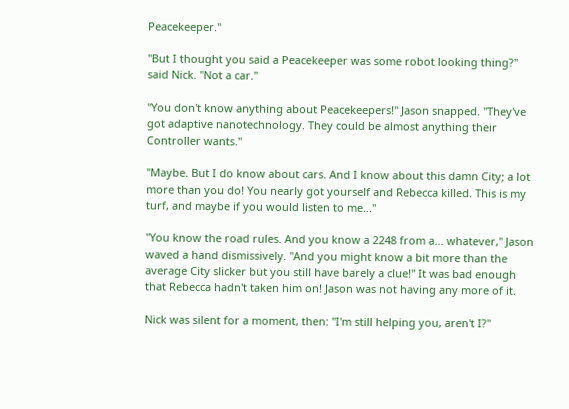Peacekeeper."

"But I thought you said a Peacekeeper was some robot looking thing?" said Nick. "Not a car."

"You don't know anything about Peacekeepers!" Jason snapped. "They've got adaptive nanotechnology. They could be almost anything their Controller wants."

"Maybe. But I do know about cars. And I know about this damn City; a lot more than you do! You nearly got yourself and Rebecca killed. This is my turf, and maybe if you would listen to me..."

"You know the road rules. And you know a 2248 from a... whatever," Jason waved a hand dismissively. "And you might know a bit more than the average City slicker but you still have barely a clue!" It was bad enough that Rebecca hadn't taken him on! Jason was not having any more of it.

Nick was silent for a moment, then: "I'm still helping you, aren't I?"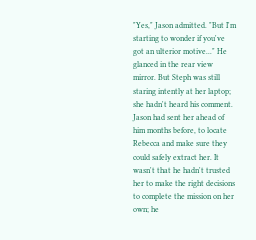"Yes," Jason admitted. "But I'm starting to wonder if you've got an ulterior motive..." He glanced in the rear view mirror. But Steph was still staring intently at her laptop; she hadn't heard his comment. Jason had sent her ahead of him months before, to locate Rebecca and make sure they could safely extract her. It wasn't that he hadn't trusted her to make the right decisions to complete the mission on her own; he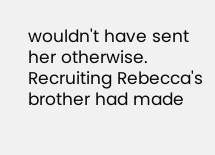wouldn't have sent her otherwise. Recruiting Rebecca's brother had made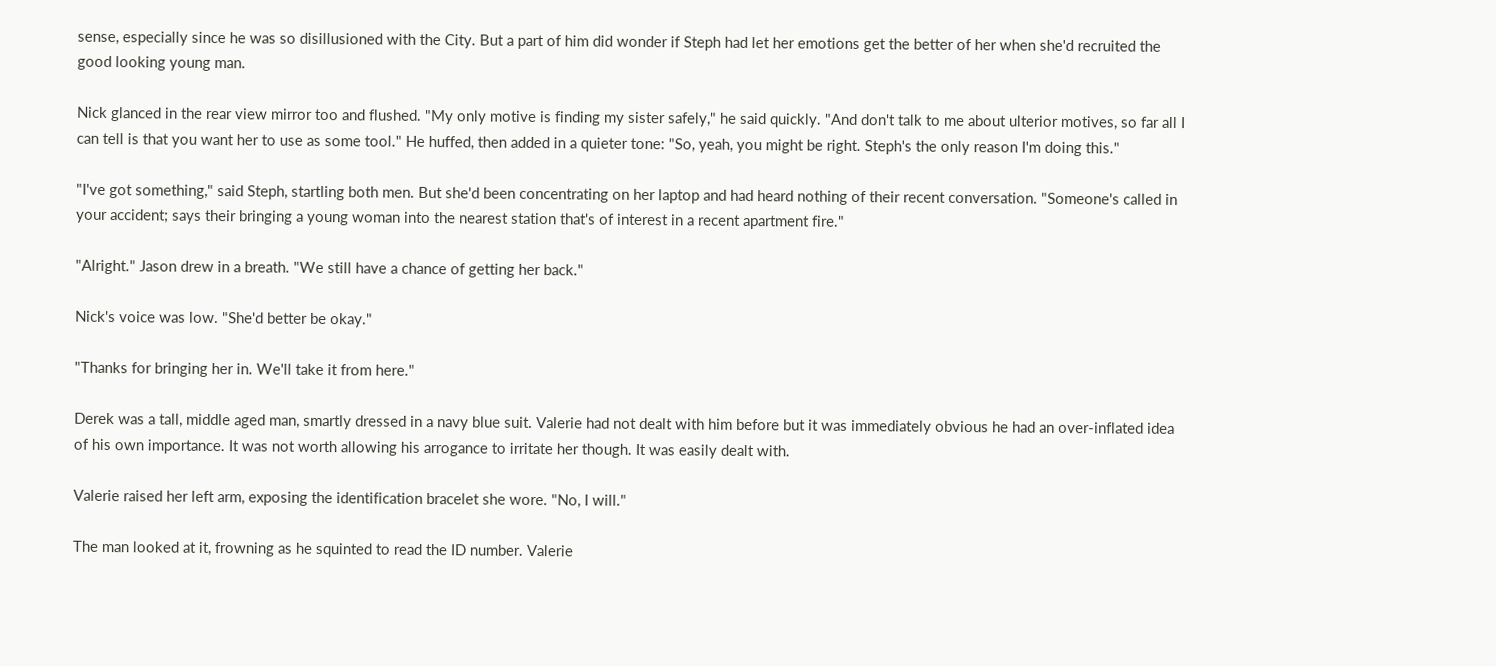sense, especially since he was so disillusioned with the City. But a part of him did wonder if Steph had let her emotions get the better of her when she'd recruited the good looking young man.

Nick glanced in the rear view mirror too and flushed. "My only motive is finding my sister safely," he said quickly. "And don't talk to me about ulterior motives, so far all I can tell is that you want her to use as some tool." He huffed, then added in a quieter tone: "So, yeah, you might be right. Steph's the only reason I'm doing this."

"I've got something," said Steph, startling both men. But she'd been concentrating on her laptop and had heard nothing of their recent conversation. "Someone's called in your accident; says their bringing a young woman into the nearest station that's of interest in a recent apartment fire."

"Alright." Jason drew in a breath. "We still have a chance of getting her back."

Nick's voice was low. "She'd better be okay."

"Thanks for bringing her in. We'll take it from here."

Derek was a tall, middle aged man, smartly dressed in a navy blue suit. Valerie had not dealt with him before but it was immediately obvious he had an over-inflated idea of his own importance. It was not worth allowing his arrogance to irritate her though. It was easily dealt with.

Valerie raised her left arm, exposing the identification bracelet she wore. "No, I will."

The man looked at it, frowning as he squinted to read the ID number. Valerie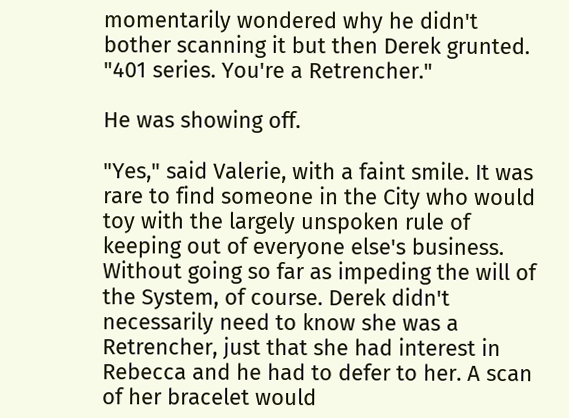momentarily wondered why he didn't bother scanning it but then Derek grunted. "401 series. You're a Retrencher."

He was showing off.

"Yes," said Valerie, with a faint smile. It was rare to find someone in the City who would toy with the largely unspoken rule of keeping out of everyone else's business. Without going so far as impeding the will of the System, of course. Derek didn't necessarily need to know she was a Retrencher, just that she had interest in Rebecca and he had to defer to her. A scan of her bracelet would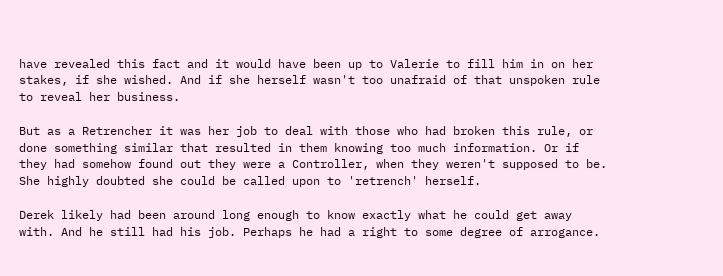have revealed this fact and it would have been up to Valerie to fill him in on her stakes, if she wished. And if she herself wasn't too unafraid of that unspoken rule to reveal her business.

But as a Retrencher it was her job to deal with those who had broken this rule, or done something similar that resulted in them knowing too much information. Or if they had somehow found out they were a Controller, when they weren't supposed to be. She highly doubted she could be called upon to 'retrench' herself.

Derek likely had been around long enough to know exactly what he could get away with. And he still had his job. Perhaps he had a right to some degree of arrogance.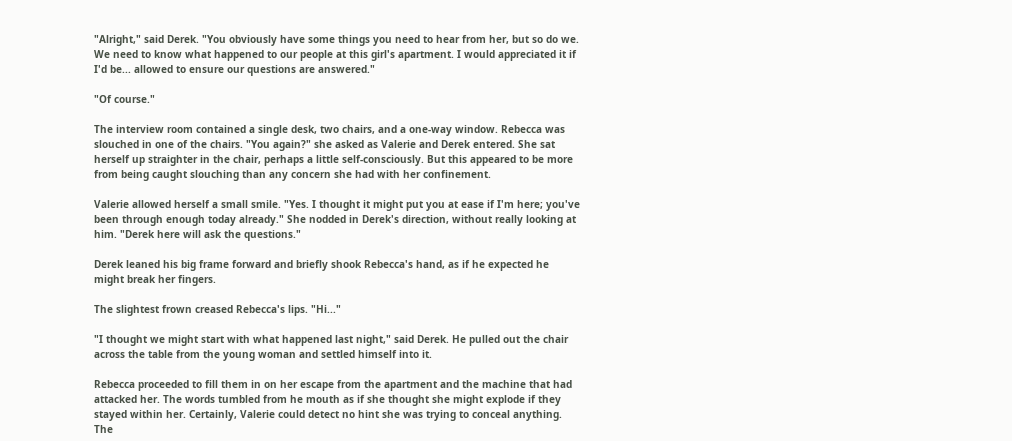"Alright," said Derek. "You obviously have some things you need to hear from her, but so do we. We need to know what happened to our people at this girl's apartment. I would appreciated it if I'd be... allowed to ensure our questions are answered."

"Of course."

The interview room contained a single desk, two chairs, and a one-way window. Rebecca was slouched in one of the chairs. "You again?" she asked as Valerie and Derek entered. She sat herself up straighter in the chair, perhaps a little self-consciously. But this appeared to be more from being caught slouching than any concern she had with her confinement.

Valerie allowed herself a small smile. "Yes. I thought it might put you at ease if I'm here; you've been through enough today already." She nodded in Derek's direction, without really looking at him. "Derek here will ask the questions."

Derek leaned his big frame forward and briefly shook Rebecca's hand, as if he expected he might break her fingers.

The slightest frown creased Rebecca's lips. "Hi..."

"I thought we might start with what happened last night," said Derek. He pulled out the chair across the table from the young woman and settled himself into it.

Rebecca proceeded to fill them in on her escape from the apartment and the machine that had attacked her. The words tumbled from he mouth as if she thought she might explode if they stayed within her. Certainly, Valerie could detect no hint she was trying to conceal anything. The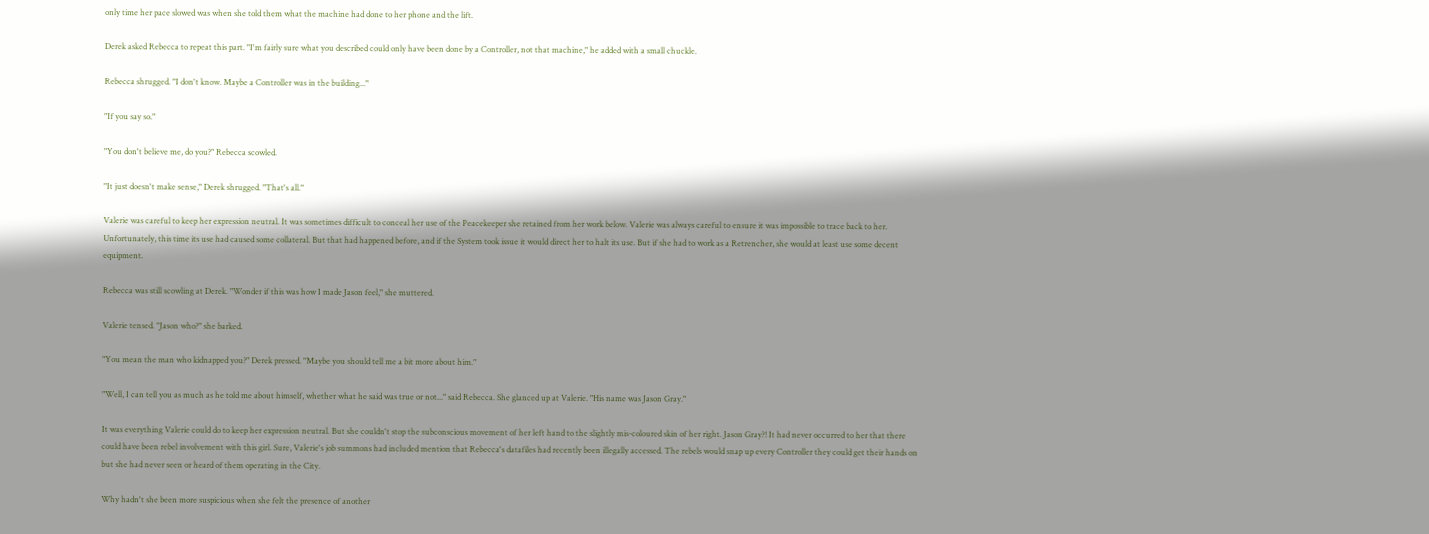only time her pace slowed was when she told them what the machine had done to her phone and the lift.

Derek asked Rebecca to repeat this part. "I'm fairly sure what you described could only have been done by a Controller, not that machine," he added with a small chuckle.

Rebecca shrugged. "I don't know. Maybe a Controller was in the building..."

"If you say so."

"You don't believe me, do you?" Rebecca scowled.

"It just doesn't make sense," Derek shrugged. "That's all."

Valerie was careful to keep her expression neutral. It was sometimes difficult to conceal her use of the Peacekeeper she retained from her work below. Valerie was always careful to ensure it was impossible to trace back to her. Unfortunately, this time its use had caused some collateral. But that had happened before, and if the System took issue it would direct her to halt its use. But if she had to work as a Retrencher, she would at least use some decent equipment.

Rebecca was still scowling at Derek. "Wonder if this was how I made Jason feel," she muttered.

Valerie tensed. "Jason who?" she barked.

"You mean the man who kidnapped you?" Derek pressed. "Maybe you should tell me a bit more about him."

"Well, I can tell you as much as he told me about himself, whether what he said was true or not..." said Rebecca. She glanced up at Valerie. "His name was Jason Gray."

It was everything Valerie could do to keep her expression neutral. But she couldn't stop the subconscious movement of her left hand to the slightly mis-coloured skin of her right. Jason Gray?! It had never occurred to her that there could have been rebel involvement with this girl. Sure, Valerie's job summons had included mention that Rebecca's datafiles had recently been illegally accessed. The rebels would snap up every Controller they could get their hands on but she had never seen or heard of them operating in the City.

Why hadn't she been more suspicious when she felt the presence of another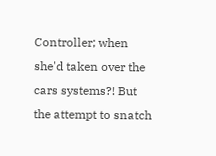Controller; when she'd taken over the cars systems?! But the attempt to snatch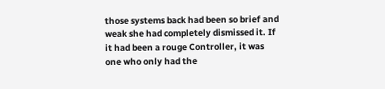those systems back had been so brief and weak she had completely dismissed it. If it had been a rouge Controller, it was one who only had the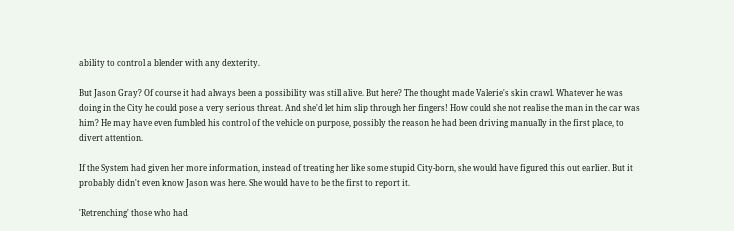ability to control a blender with any dexterity.

But Jason Gray? Of course it had always been a possibility was still alive. But here? The thought made Valerie's skin crawl. Whatever he was doing in the City he could pose a very serious threat. And she'd let him slip through her fingers! How could she not realise the man in the car was him? He may have even fumbled his control of the vehicle on purpose, possibly the reason he had been driving manually in the first place, to divert attention.

If the System had given her more information, instead of treating her like some stupid City-born, she would have figured this out earlier. But it probably didn't even know Jason was here. She would have to be the first to report it.

'Retrenching' those who had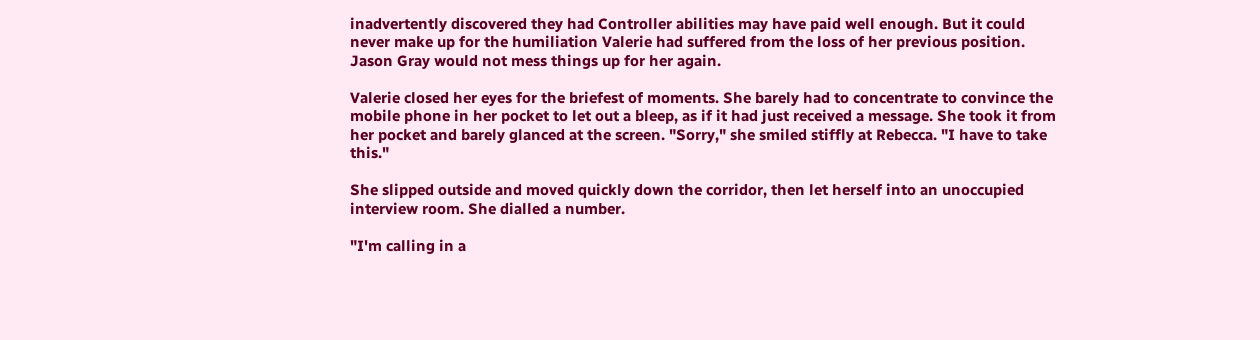inadvertently discovered they had Controller abilities may have paid well enough. But it could never make up for the humiliation Valerie had suffered from the loss of her previous position. Jason Gray would not mess things up for her again.

Valerie closed her eyes for the briefest of moments. She barely had to concentrate to convince the mobile phone in her pocket to let out a bleep, as if it had just received a message. She took it from her pocket and barely glanced at the screen. "Sorry," she smiled stiffly at Rebecca. "I have to take this."

She slipped outside and moved quickly down the corridor, then let herself into an unoccupied interview room. She dialled a number.

"I'm calling in a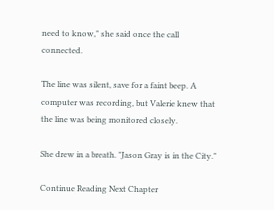need to know," she said once the call connected.

The line was silent, save for a faint beep. A computer was recording, but Valerie knew that the line was being monitored closely.

She drew in a breath. "Jason Gray is in the City."

Continue Reading Next Chapter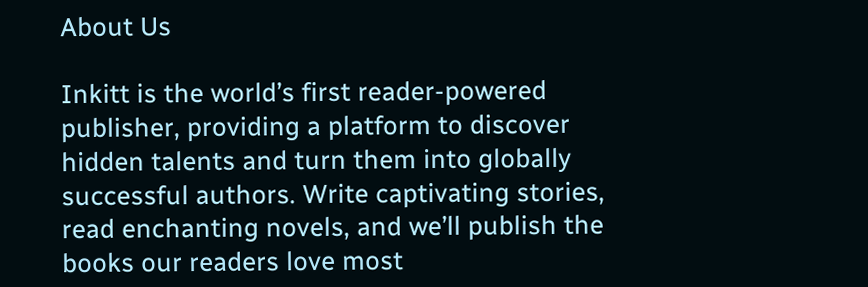About Us

Inkitt is the world’s first reader-powered publisher, providing a platform to discover hidden talents and turn them into globally successful authors. Write captivating stories, read enchanting novels, and we’ll publish the books our readers love most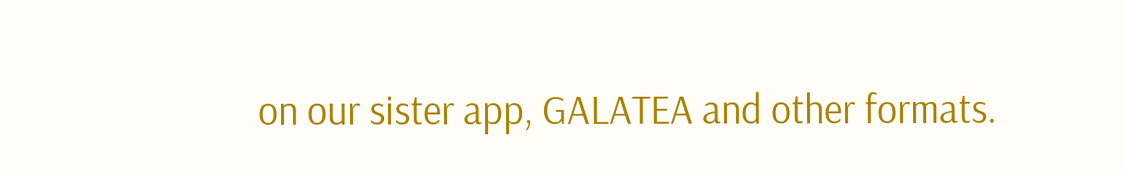on our sister app, GALATEA and other formats.